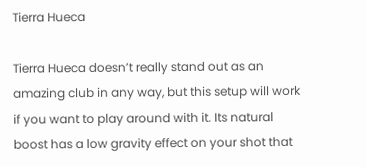Tierra Hueca

Tierra Hueca doesn’t really stand out as an amazing club in any way, but this setup will work if you want to play around with it. Its natural boost has a low gravity effect on your shot that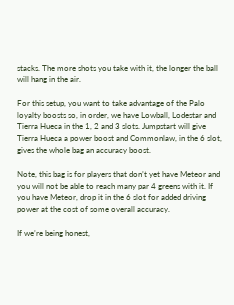stacks. The more shots you take with it, the longer the ball will hang in the air.

For this setup, you want to take advantage of the Palo loyalty boosts so, in order, we have Lowball, Lodestar and Tierra Hueca in the 1, 2 and 3 slots. Jumpstart will give Tierra Hueca a power boost and Commonlaw, in the 6 slot, gives the whole bag an accuracy boost.

Note, this bag is for players that don’t yet have Meteor and you will not be able to reach many par 4 greens with it. If you have Meteor, drop it in the 6 slot for added driving power at the cost of some overall accuracy.

If we’re being honest,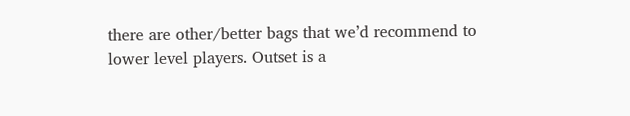there are other/better bags that we’d recommend to lower level players. Outset is a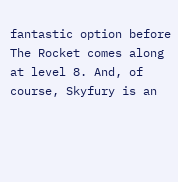fantastic option before The Rocket comes along at level 8. And, of course, Skyfury is an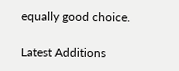equally good choice.

Latest Additions